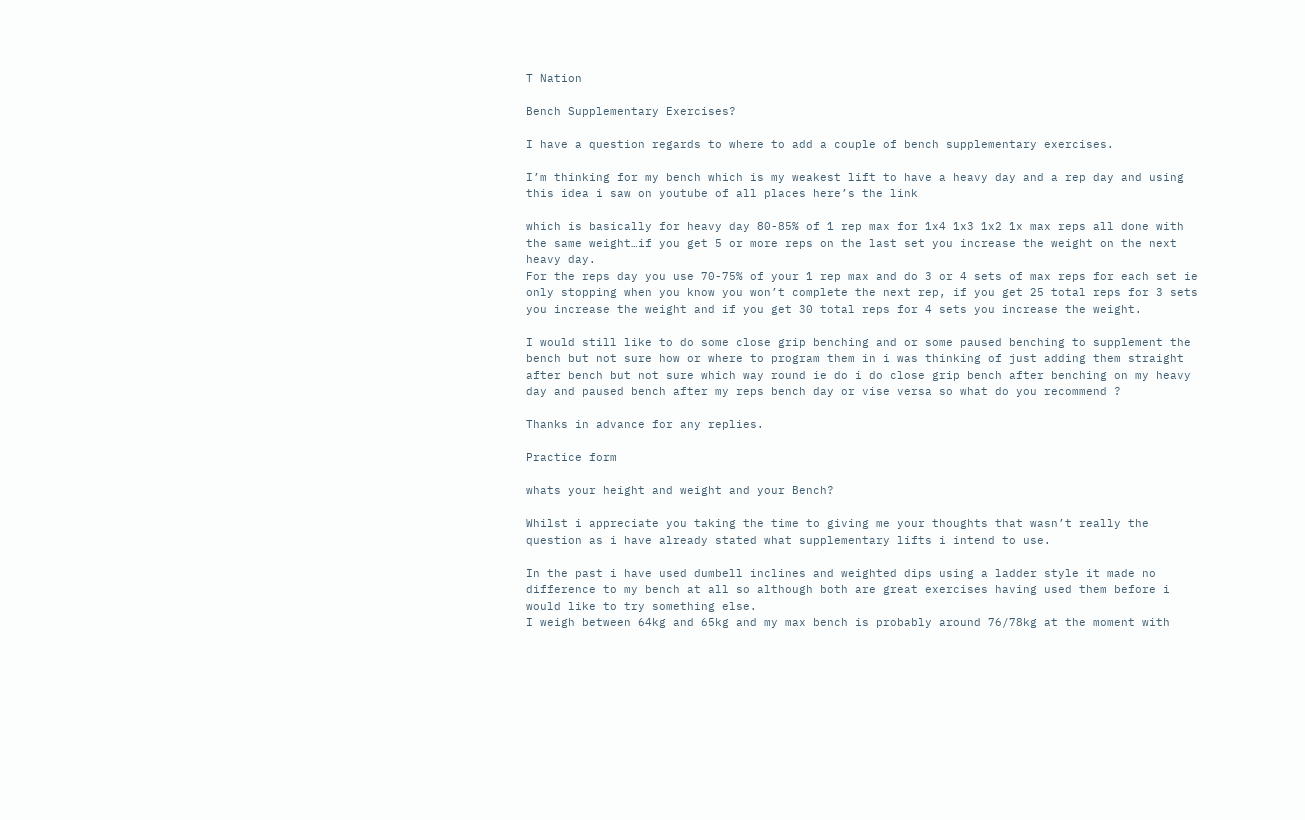T Nation

Bench Supplementary Exercises?

I have a question regards to where to add a couple of bench supplementary exercises.

I’m thinking for my bench which is my weakest lift to have a heavy day and a rep day and using this idea i saw on youtube of all places here’s the link

which is basically for heavy day 80-85% of 1 rep max for 1x4 1x3 1x2 1x max reps all done with the same weight…if you get 5 or more reps on the last set you increase the weight on the next heavy day.
For the reps day you use 70-75% of your 1 rep max and do 3 or 4 sets of max reps for each set ie only stopping when you know you won’t complete the next rep, if you get 25 total reps for 3 sets you increase the weight and if you get 30 total reps for 4 sets you increase the weight.

I would still like to do some close grip benching and or some paused benching to supplement the bench but not sure how or where to program them in i was thinking of just adding them straight after bench but not sure which way round ie do i do close grip bench after benching on my heavy day and paused bench after my reps bench day or vise versa so what do you recommend ?

Thanks in advance for any replies.

Practice form

whats your height and weight and your Bench?

Whilst i appreciate you taking the time to giving me your thoughts that wasn’t really the question as i have already stated what supplementary lifts i intend to use.

In the past i have used dumbell inclines and weighted dips using a ladder style it made no difference to my bench at all so although both are great exercises having used them before i would like to try something else.
I weigh between 64kg and 65kg and my max bench is probably around 76/78kg at the moment with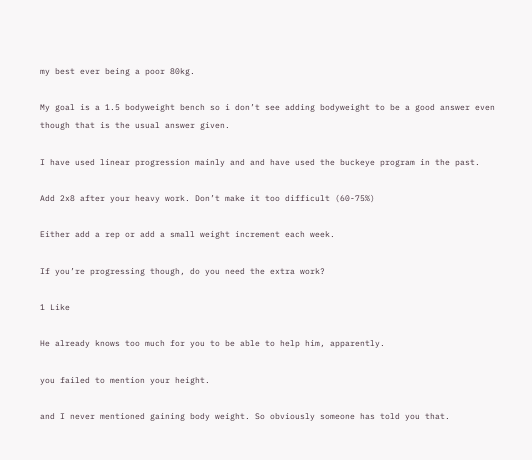my best ever being a poor 80kg.

My goal is a 1.5 bodyweight bench so i don’t see adding bodyweight to be a good answer even though that is the usual answer given.

I have used linear progression mainly and and have used the buckeye program in the past.

Add 2x8 after your heavy work. Don’t make it too difficult (60-75%)

Either add a rep or add a small weight increment each week.

If you’re progressing though, do you need the extra work?

1 Like

He already knows too much for you to be able to help him, apparently.

you failed to mention your height.

and I never mentioned gaining body weight. So obviously someone has told you that.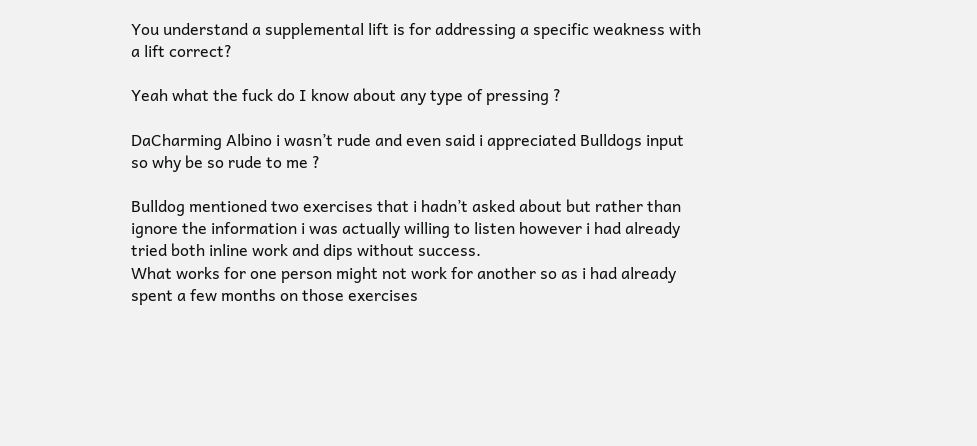You understand a supplemental lift is for addressing a specific weakness with a lift correct?

Yeah what the fuck do I know about any type of pressing ?

DaCharming Albino i wasn’t rude and even said i appreciated Bulldogs input so why be so rude to me ?

Bulldog mentioned two exercises that i hadn’t asked about but rather than ignore the information i was actually willing to listen however i had already tried both inline work and dips without success.
What works for one person might not work for another so as i had already spent a few months on those exercises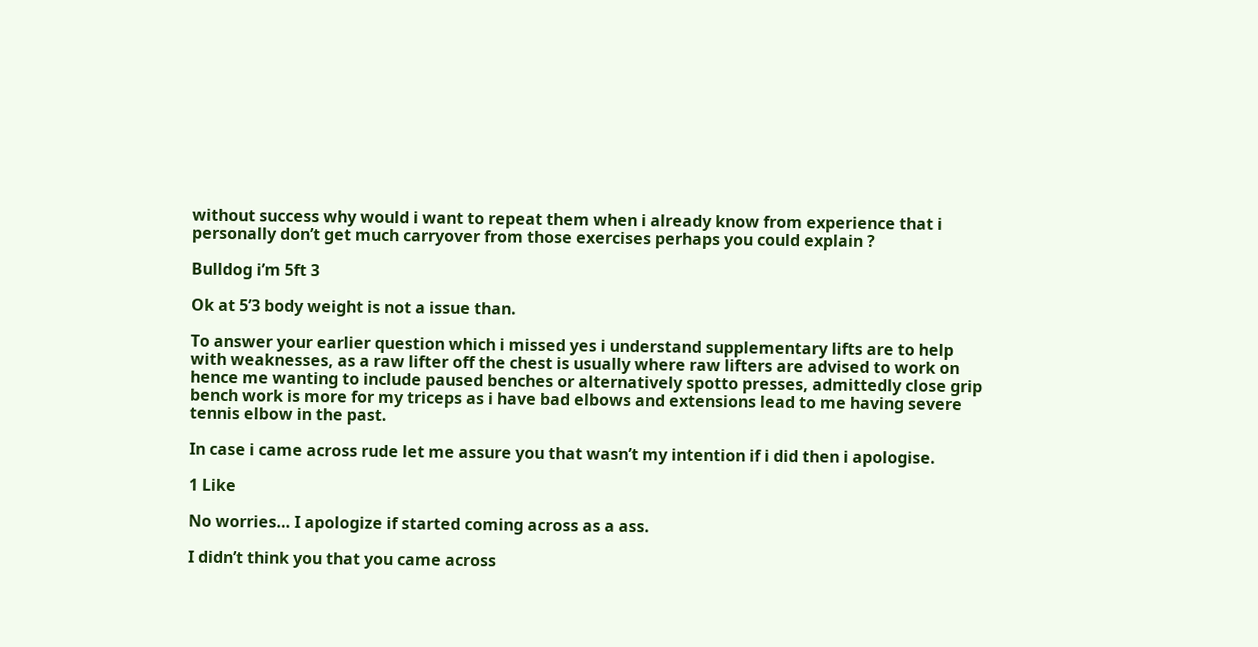without success why would i want to repeat them when i already know from experience that i personally don’t get much carryover from those exercises perhaps you could explain ?

Bulldog i’m 5ft 3

Ok at 5’3 body weight is not a issue than.

To answer your earlier question which i missed yes i understand supplementary lifts are to help with weaknesses, as a raw lifter off the chest is usually where raw lifters are advised to work on hence me wanting to include paused benches or alternatively spotto presses, admittedly close grip bench work is more for my triceps as i have bad elbows and extensions lead to me having severe tennis elbow in the past.

In case i came across rude let me assure you that wasn’t my intention if i did then i apologise.

1 Like

No worries… I apologize if started coming across as a ass.

I didn’t think you that you came across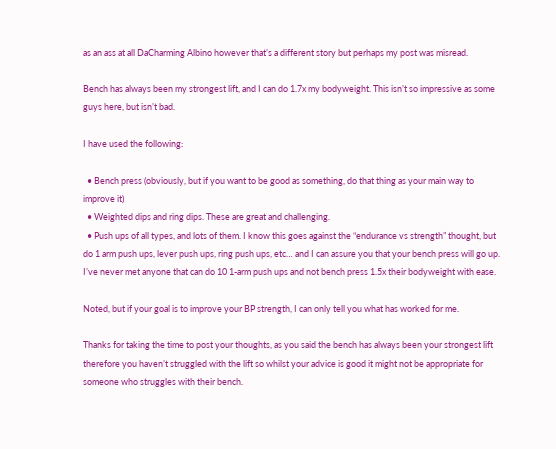as an ass at all DaCharming Albino however that’s a different story but perhaps my post was misread.

Bench has always been my strongest lift, and I can do 1.7x my bodyweight. This isn’t so impressive as some guys here, but isn’t bad.

I have used the following:

  • Bench press (obviously, but if you want to be good as something, do that thing as your main way to improve it)
  • Weighted dips and ring dips. These are great and challenging.
  • Push ups of all types, and lots of them. I know this goes against the “endurance vs strength” thought, but do 1 arm push ups, lever push ups, ring push ups, etc… and I can assure you that your bench press will go up. I’ve never met anyone that can do 10 1-arm push ups and not bench press 1.5x their bodyweight with ease.

Noted, but if your goal is to improve your BP strength, I can only tell you what has worked for me.

Thanks for taking the time to post your thoughts, as you said the bench has always been your strongest lift therefore you haven’t struggled with the lift so whilst your advice is good it might not be appropriate for someone who struggles with their bench.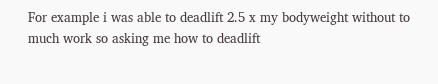For example i was able to deadlift 2.5 x my bodyweight without to much work so asking me how to deadlift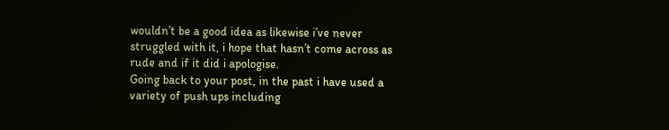wouldn’t be a good idea as likewise i’ve never struggled with it, i hope that hasn’t come across as rude and if it did i apologise.
Going back to your post, in the past i have used a variety of push ups including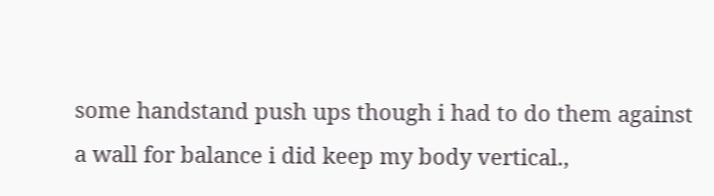some handstand push ups though i had to do them against a wall for balance i did keep my body vertical.,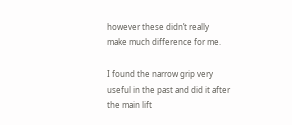however these didn’t really make much difference for me.

I found the narrow grip very useful in the past and did it after the main lift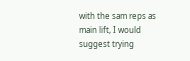with the sam reps as main lift, I would suggest trying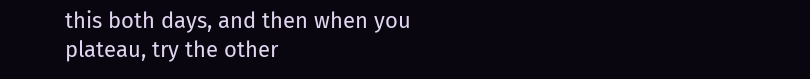this both days, and then when you plateau, try the other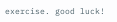exercise. good luck!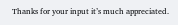Thanks for your input it’s much appreciated.